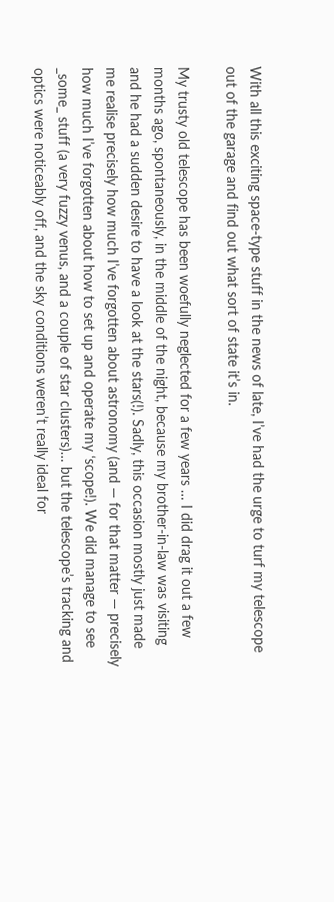With all this exciting space-type stuff in the news of late, I’ve had the urge to turf my telescope out of the garage and find out what sort of state it’s in.

My trusty old telescope has been woefully neglected for a few years … I did drag it out a few months ago, spontaneously, in the middle of the night, because my brother-in-law was visiting and he had a sudden desire to have a look at the stars(!). Sadly, this occasion mostly just made me realise precisely how much I’ve forgotten about astronomy (and — for that matter — precisely how much I’ve forgotten about how to set up and operate my ‘scope!). We did manage to see _some_ stuff (a very fuzzy venus, and a couple of star clusters)… but the telescope’s tracking and optics were noticeably off, and the sky conditions weren’t really ideal for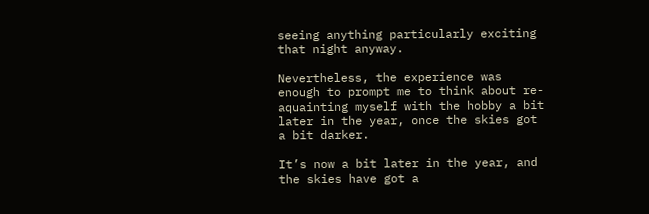seeing anything particularly exciting that night anyway.

Nevertheless, the experience was enough to prompt me to think about re-aquainting myself with the hobby a bit later in the year, once the skies got a bit darker.

It’s now a bit later in the year, and the skies have got a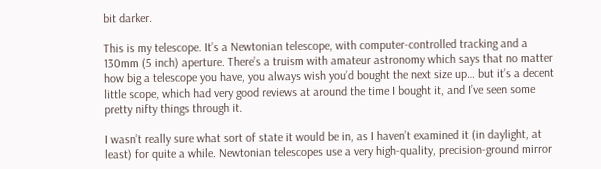bit darker.

This is my telescope. It’s a Newtonian telescope, with computer-controlled tracking and a 130mm (5 inch) aperture. There’s a truism with amateur astronomy which says that no matter how big a telescope you have, you always wish you’d bought the next size up… but it’s a decent little scope, which had very good reviews at around the time I bought it, and I’ve seen some pretty nifty things through it.

I wasn’t really sure what sort of state it would be in, as I haven’t examined it (in daylight, at least) for quite a while. Newtonian telescopes use a very high-quality, precision-ground mirror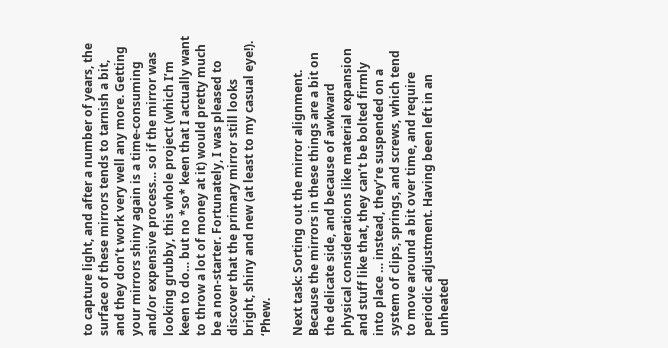to capture light, and after a number of years, the surface of these mirrors tends to tarnish a bit, and they don’t work very well any more. Getting your mirrors shiny again is a time-consuming and/or expensive process… so if the mirror was looking grubby, this whole project (which I’m keen to do… but no *so* keen that I actually want to throw a lot of money at it) would pretty much be a non-starter. Fortunately, I was pleased to discover that the primary mirror still looks bright, shiny and new (at least to my casual eye!). ‘Phew.

Next task: Sorting out the mirror alignment. Because the mirrors in these things are a bit on the delicate side, and because of awkward physical considerations like material expansion and stuff like that, they can’t be bolted firmly into place … instead, they’re suspended on a system of clips, springs, and screws, which tend to move around a bit over time, and require periodic adjustment. Having been left in an unheated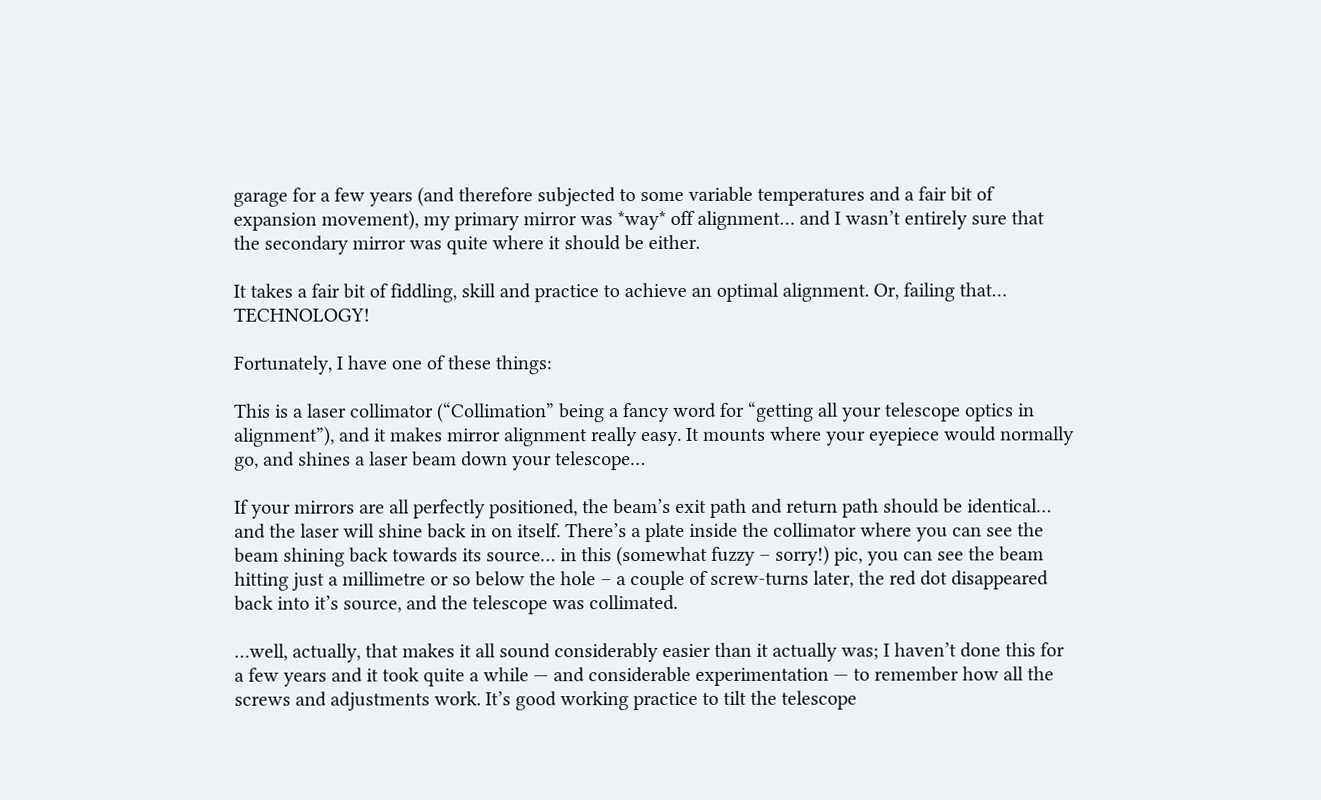garage for a few years (and therefore subjected to some variable temperatures and a fair bit of expansion movement), my primary mirror was *way* off alignment… and I wasn’t entirely sure that the secondary mirror was quite where it should be either.

It takes a fair bit of fiddling, skill and practice to achieve an optimal alignment. Or, failing that… TECHNOLOGY!

Fortunately, I have one of these things:

This is a laser collimator (“Collimation” being a fancy word for “getting all your telescope optics in alignment”), and it makes mirror alignment really easy. It mounts where your eyepiece would normally go, and shines a laser beam down your telescope…

If your mirrors are all perfectly positioned, the beam’s exit path and return path should be identical… and the laser will shine back in on itself. There’s a plate inside the collimator where you can see the beam shining back towards its source… in this (somewhat fuzzy – sorry!) pic, you can see the beam hitting just a millimetre or so below the hole – a couple of screw-turns later, the red dot disappeared back into it’s source, and the telescope was collimated.

…well, actually, that makes it all sound considerably easier than it actually was; I haven’t done this for a few years and it took quite a while — and considerable experimentation — to remember how all the screws and adjustments work. It’s good working practice to tilt the telescope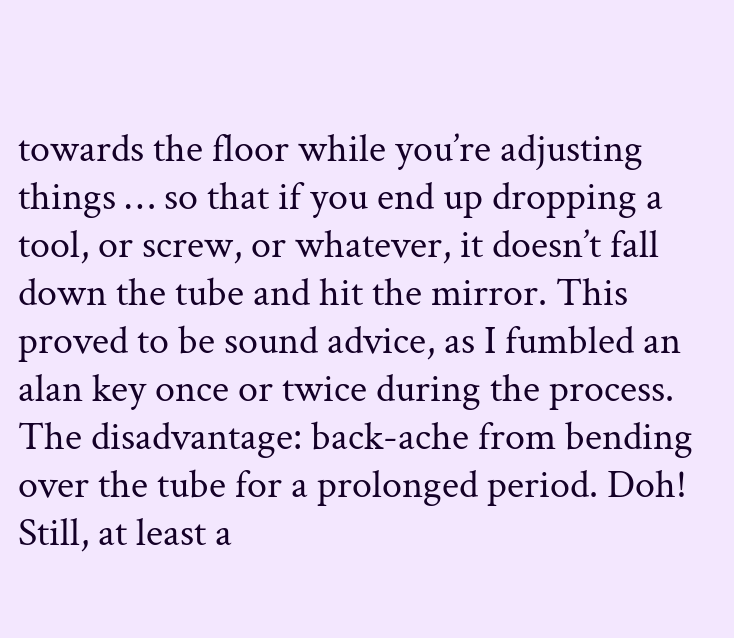towards the floor while you’re adjusting things … so that if you end up dropping a tool, or screw, or whatever, it doesn’t fall down the tube and hit the mirror. This proved to be sound advice, as I fumbled an alan key once or twice during the process. The disadvantage: back-ache from bending over the tube for a prolonged period. Doh! Still, at least a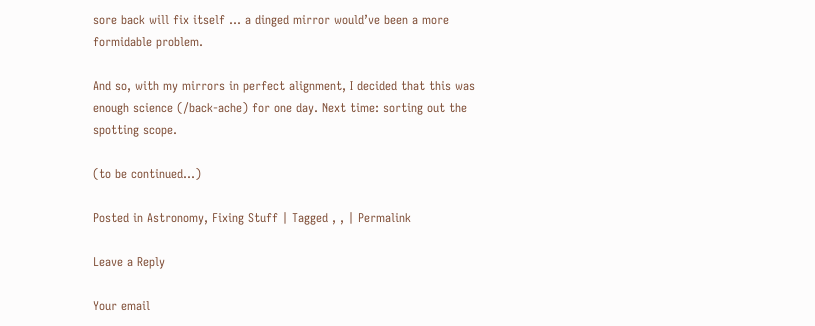sore back will fix itself … a dinged mirror would’ve been a more formidable problem.

And so, with my mirrors in perfect alignment, I decided that this was enough science (/back-ache) for one day. Next time: sorting out the spotting scope.

(to be continued…)

Posted in Astronomy, Fixing Stuff | Tagged , , | Permalink

Leave a Reply

Your email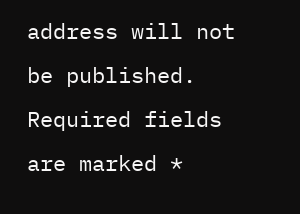address will not be published. Required fields are marked *